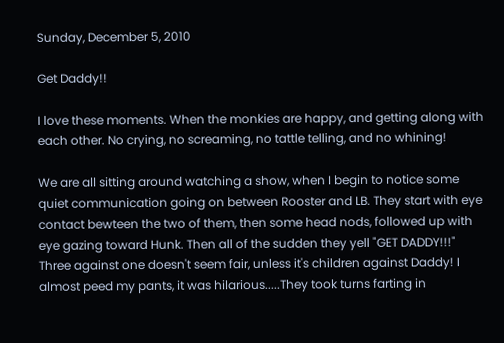Sunday, December 5, 2010

Get Daddy!!

I love these moments. When the monkies are happy, and getting along with each other. No crying, no screaming, no tattle telling, and no whining!

We are all sitting around watching a show, when I begin to notice some quiet communication going on between Rooster and LB. They start with eye contact bewteen the two of them, then some head nods, followed up with eye gazing toward Hunk. Then all of the sudden they yell "GET DADDY!!!"
Three against one doesn't seem fair, unless it's children against Daddy! I almost peed my pants, it was hilarious.....They took turns farting in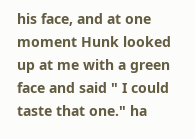his face, and at one moment Hunk looked up at me with a green face and said " I could taste that one." ha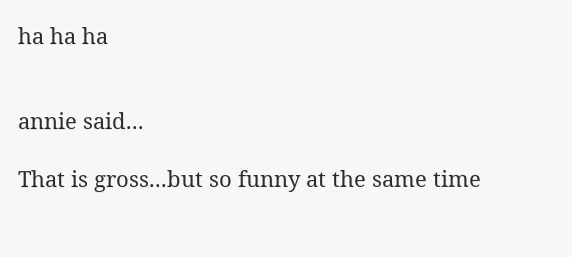ha ha ha


annie said...

That is gross...but so funny at the same time